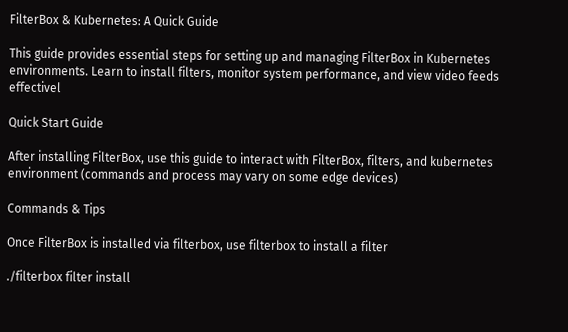FilterBox & Kubernetes: A Quick Guide

This guide provides essential steps for setting up and managing FilterBox in Kubernetes environments. Learn to install filters, monitor system performance, and view video feeds effectivel

Quick Start Guide

After installing FilterBox, use this guide to interact with FilterBox, filters, and kubernetes environment (commands and process may vary on some edge devices)

Commands & Tips

Once FilterBox is installed via filterbox, use filterbox to install a filter

./filterbox filter install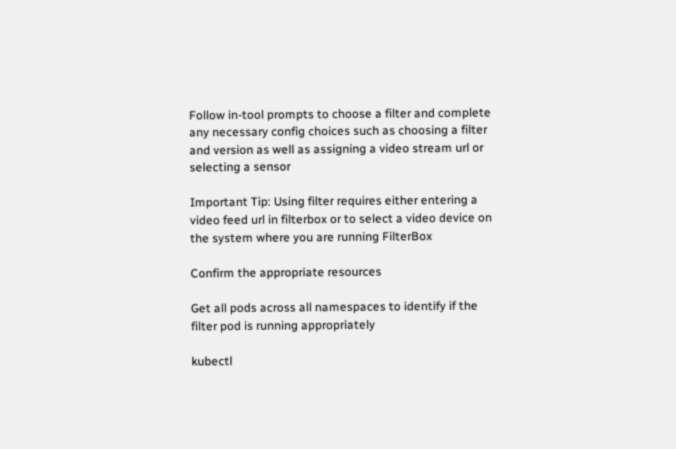Follow in-tool prompts to choose a filter and complete any necessary config choices such as choosing a filter and version as well as assigning a video stream url or selecting a sensor

Important Tip: Using filter requires either entering a video feed url in filterbox or to select a video device on the system where you are running FilterBox

Confirm the appropriate resources

Get all pods across all namespaces to identify if the filter pod is running appropriately

kubectl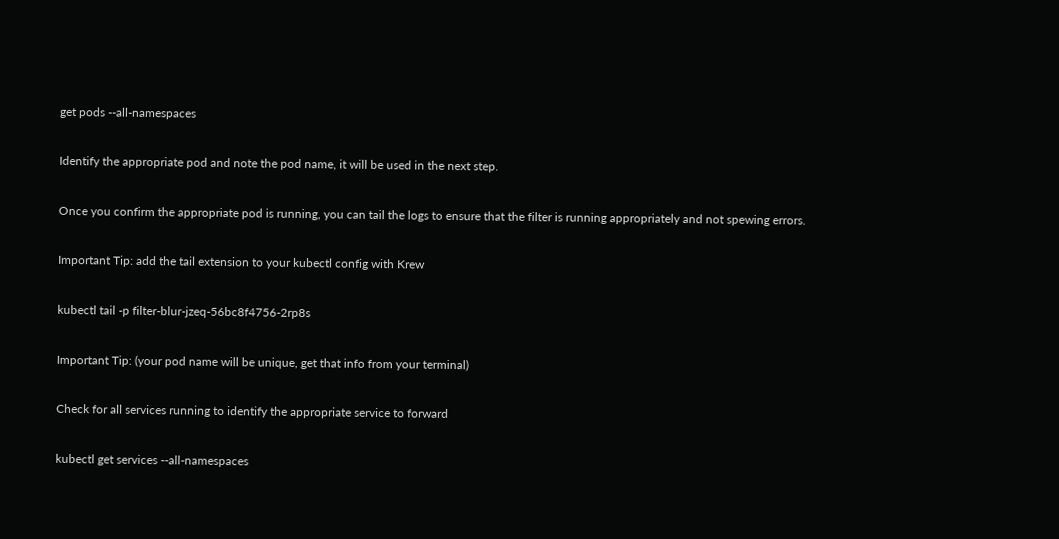get pods --all-namespaces

Identify the appropriate pod and note the pod name, it will be used in the next step.

Once you confirm the appropriate pod is running, you can tail the logs to ensure that the filter is running appropriately and not spewing errors.

Important Tip: add the tail extension to your kubectl config with Krew

kubectl tail -p filter-blur-jzeq-56bc8f4756-2rp8s

Important Tip: (your pod name will be unique, get that info from your terminal)

Check for all services running to identify the appropriate service to forward

kubectl get services --all-namespaces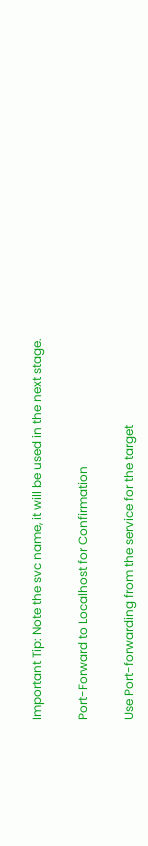Important Tip: Note the svc name, it will be used in the next stage.

Port-Forward to Localhost for Confirmation

Use Port-forwarding from the service for the target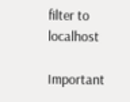filter to localhost

Important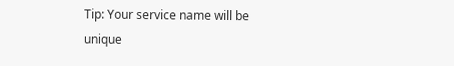Tip: Your service name will be unique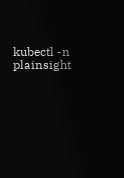kubectl -n plainsight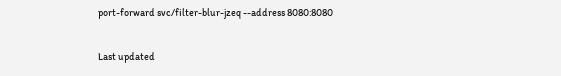port-forward svc/filter-blur-jzeq --address 8080:8080

Last updated